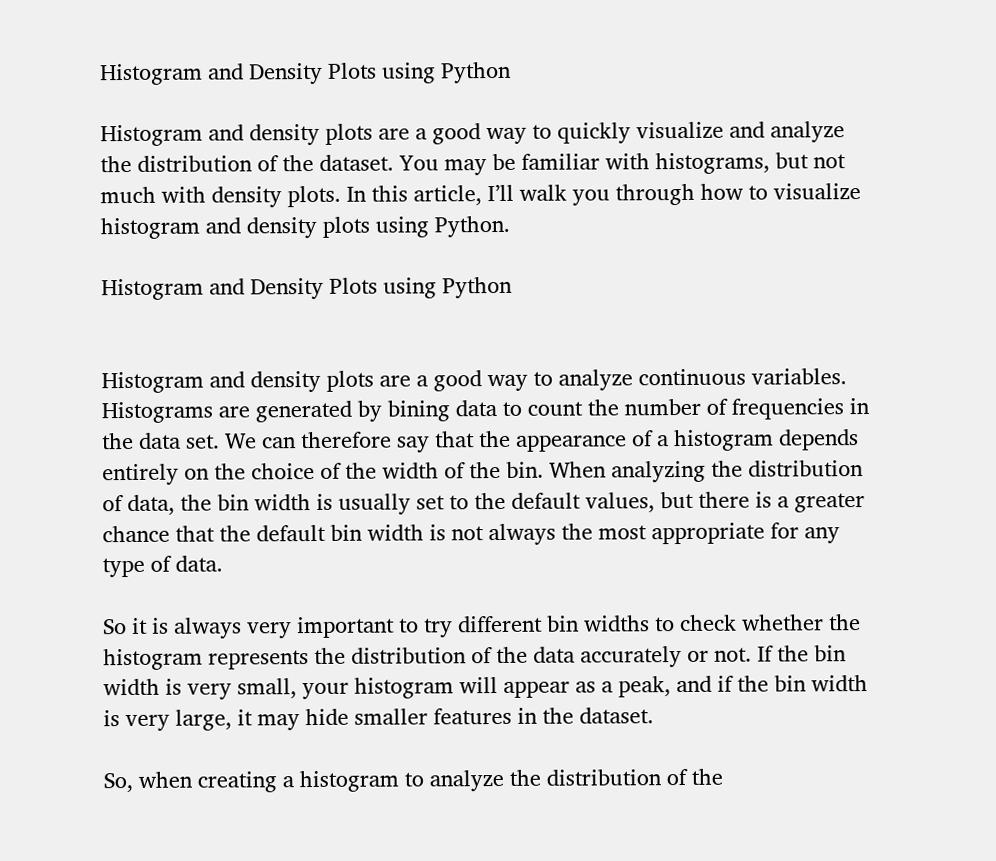Histogram and Density Plots using Python

Histogram and density plots are a good way to quickly visualize and analyze the distribution of the dataset. You may be familiar with histograms, but not much with density plots. In this article, I’ll walk you through how to visualize histogram and density plots using Python.

Histogram and Density Plots using Python


Histogram and density plots are a good way to analyze continuous variables. Histograms are generated by bining data to count the number of frequencies in the data set. We can therefore say that the appearance of a histogram depends entirely on the choice of the width of the bin. When analyzing the distribution of data, the bin width is usually set to the default values, but there is a greater chance that the default bin width is not always the most appropriate for any type of data.

So it is always very important to try different bin widths to check whether the histogram represents the distribution of the data accurately or not. If the bin width is very small, your histogram will appear as a peak, and if the bin width is very large, it may hide smaller features in the dataset.

So, when creating a histogram to analyze the distribution of the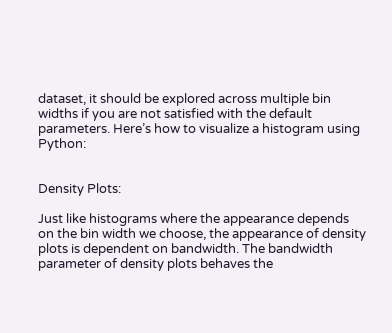dataset, it should be explored across multiple bin widths if you are not satisfied with the default parameters. Here’s how to visualize a histogram using Python:


Density Plots:

Just like histograms where the appearance depends on the bin width we choose, the appearance of density plots is dependent on bandwidth. The bandwidth parameter of density plots behaves the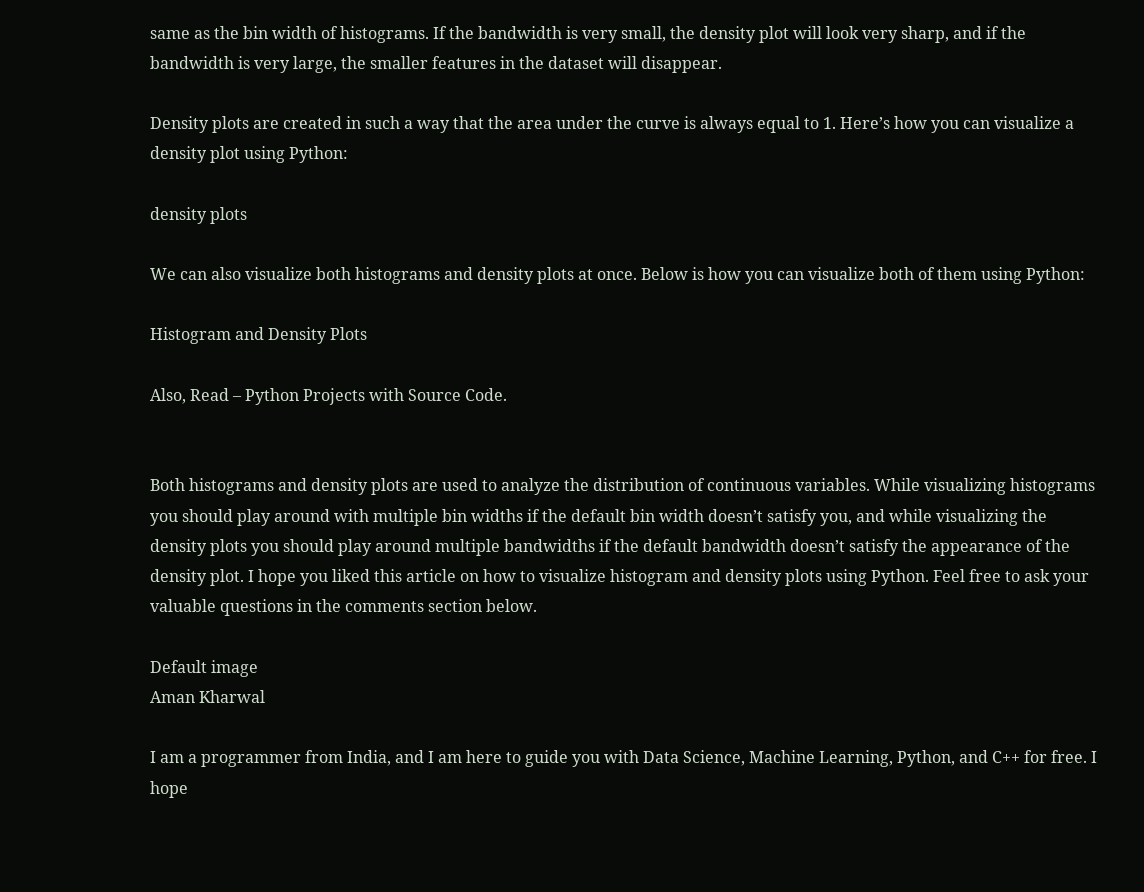same as the bin width of histograms. If the bandwidth is very small, the density plot will look very sharp, and if the bandwidth is very large, the smaller features in the dataset will disappear.

Density plots are created in such a way that the area under the curve is always equal to 1. Here’s how you can visualize a density plot using Python:

density plots

We can also visualize both histograms and density plots at once. Below is how you can visualize both of them using Python:

Histogram and Density Plots

Also, Read – Python Projects with Source Code.


Both histograms and density plots are used to analyze the distribution of continuous variables. While visualizing histograms you should play around with multiple bin widths if the default bin width doesn’t satisfy you, and while visualizing the density plots you should play around multiple bandwidths if the default bandwidth doesn’t satisfy the appearance of the density plot. I hope you liked this article on how to visualize histogram and density plots using Python. Feel free to ask your valuable questions in the comments section below.

Default image
Aman Kharwal

I am a programmer from India, and I am here to guide you with Data Science, Machine Learning, Python, and C++ for free. I hope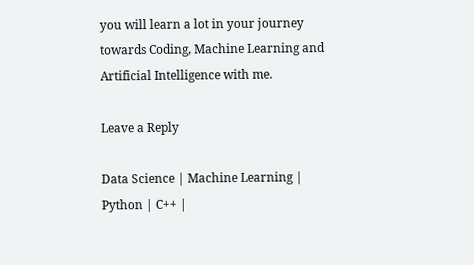you will learn a lot in your journey towards Coding, Machine Learning and Artificial Intelligence with me.

Leave a Reply

Data Science | Machine Learning | Python | C++ |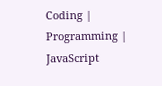Coding | Programming | JavaScript